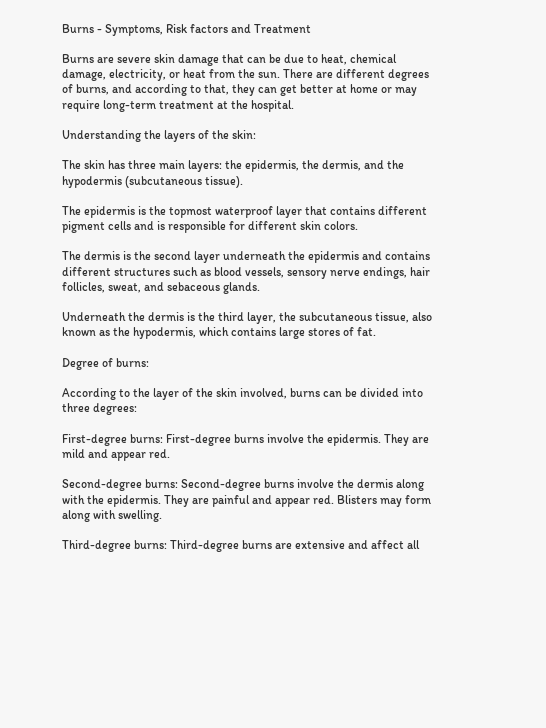Burns - Symptoms, Risk factors and Treatment

Burns are severe skin damage that can be due to heat, chemical damage, electricity, or heat from the sun. There are different degrees of burns, and according to that, they can get better at home or may require long-term treatment at the hospital.

Understanding the layers of the skin:

The skin has three main layers: the epidermis, the dermis, and the hypodermis (subcutaneous tissue).

The epidermis is the topmost waterproof layer that contains different pigment cells and is responsible for different skin colors.

The dermis is the second layer underneath the epidermis and contains different structures such as blood vessels, sensory nerve endings, hair follicles, sweat, and sebaceous glands.

Underneath the dermis is the third layer, the subcutaneous tissue, also known as the hypodermis, which contains large stores of fat.

Degree of burns:

According to the layer of the skin involved, burns can be divided into three degrees:

First-degree burns: First-degree burns involve the epidermis. They are mild and appear red.

Second-degree burns: Second-degree burns involve the dermis along with the epidermis. They are painful and appear red. Blisters may form along with swelling.

Third-degree burns: Third-degree burns are extensive and affect all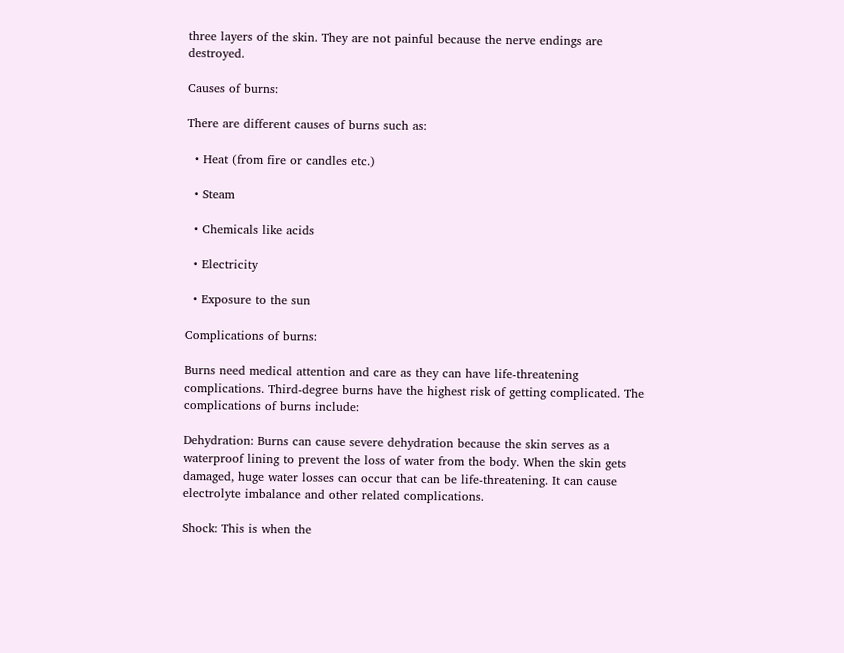three layers of the skin. They are not painful because the nerve endings are destroyed.

Causes of burns:

There are different causes of burns such as:

  • Heat (from fire or candles etc.)

  • Steam

  • Chemicals like acids

  • Electricity

  • Exposure to the sun

Complications of burns:

Burns need medical attention and care as they can have life-threatening complications. Third-degree burns have the highest risk of getting complicated. The complications of burns include:

Dehydration: Burns can cause severe dehydration because the skin serves as a waterproof lining to prevent the loss of water from the body. When the skin gets damaged, huge water losses can occur that can be life-threatening. It can cause electrolyte imbalance and other related complications.

Shock: This is when the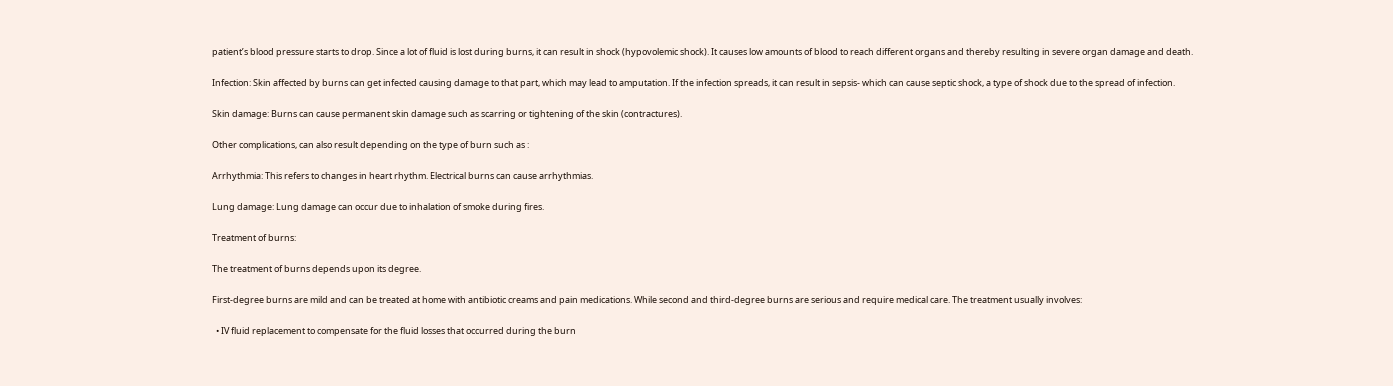patient’s blood pressure starts to drop. Since a lot of fluid is lost during burns, it can result in shock (hypovolemic shock). It causes low amounts of blood to reach different organs and thereby resulting in severe organ damage and death.

Infection: Skin affected by burns can get infected causing damage to that part, which may lead to amputation. If the infection spreads, it can result in sepsis- which can cause septic shock, a type of shock due to the spread of infection.

Skin damage: Burns can cause permanent skin damage such as scarring or tightening of the skin (contractures).

Other complications, can also result depending on the type of burn such as :

Arrhythmia: This refers to changes in heart rhythm. Electrical burns can cause arrhythmias.

Lung damage: Lung damage can occur due to inhalation of smoke during fires.

Treatment of burns:

The treatment of burns depends upon its degree.

First-degree burns are mild and can be treated at home with antibiotic creams and pain medications. While second and third-degree burns are serious and require medical care. The treatment usually involves:

  • IV fluid replacement to compensate for the fluid losses that occurred during the burn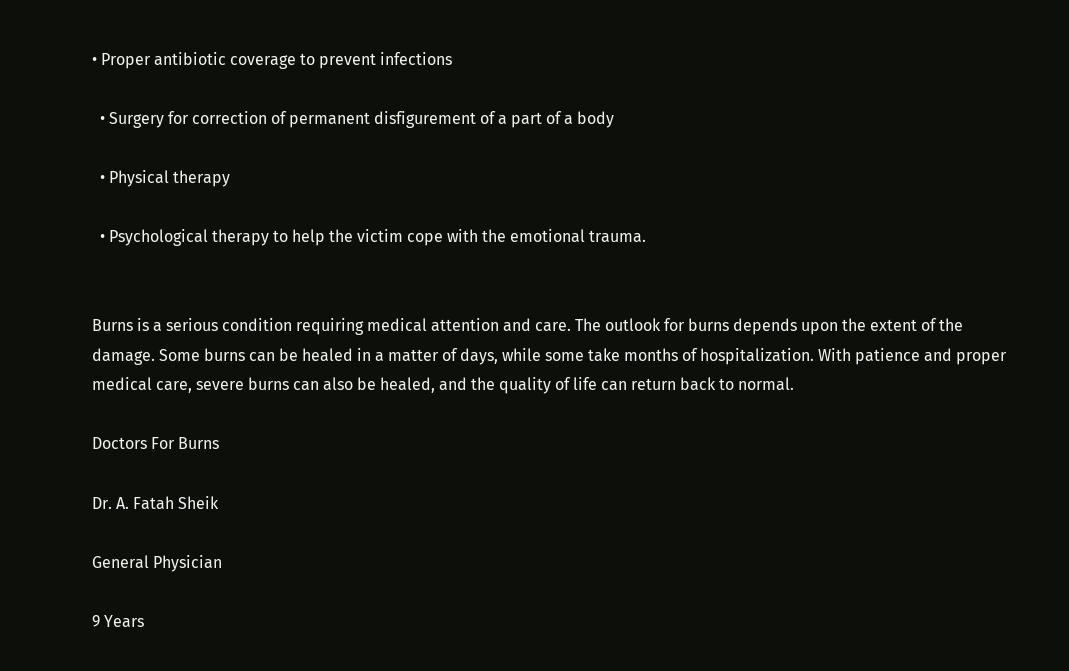• Proper antibiotic coverage to prevent infections

  • Surgery for correction of permanent disfigurement of a part of a body

  • Physical therapy

  • Psychological therapy to help the victim cope with the emotional trauma.


Burns is a serious condition requiring medical attention and care. The outlook for burns depends upon the extent of the damage. Some burns can be healed in a matter of days, while some take months of hospitalization. With patience and proper medical care, severe burns can also be healed, and the quality of life can return back to normal.

Doctors For Burns

Dr. A. Fatah Sheik

General Physician

9 Years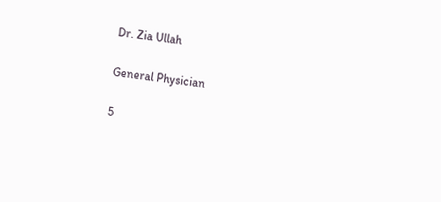Dr. Zia Ullah

General Physician

5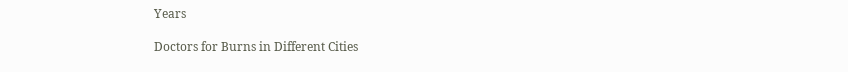Years

Doctors for Burns in Different Cities